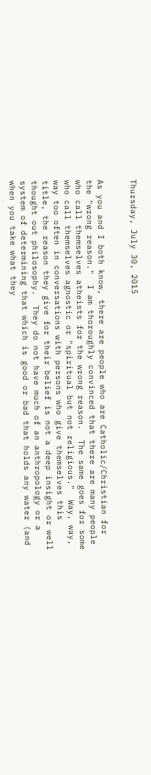Thursday, July 30, 2015


As you and I both know, there are people who are Catholic/Christian for the "wrong reason."  I am thoroughly convinced that there are many people who call themselves atheists for the wrong reason.  The same goes for some who call themselves agnostic or "spiritual but not religious."  Way, way, way too often in conversations with persons who give themselves this title, the reason they give for their belief is not a deep insight or well thought out philosophy.  They do not have much of an anthropology or a system of determining that which is good or bad that holds any water (and when you take what they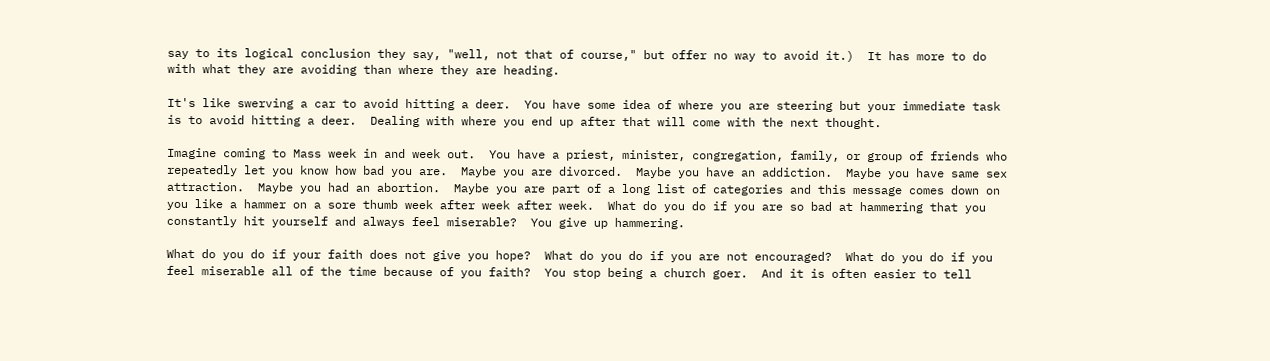say to its logical conclusion they say, "well, not that of course," but offer no way to avoid it.)  It has more to do with what they are avoiding than where they are heading.

It's like swerving a car to avoid hitting a deer.  You have some idea of where you are steering but your immediate task is to avoid hitting a deer.  Dealing with where you end up after that will come with the next thought.

Imagine coming to Mass week in and week out.  You have a priest, minister, congregation, family, or group of friends who repeatedly let you know how bad you are.  Maybe you are divorced.  Maybe you have an addiction.  Maybe you have same sex attraction.  Maybe you had an abortion.  Maybe you are part of a long list of categories and this message comes down on you like a hammer on a sore thumb week after week after week.  What do you do if you are so bad at hammering that you constantly hit yourself and always feel miserable?  You give up hammering.

What do you do if your faith does not give you hope?  What do you do if you are not encouraged?  What do you do if you feel miserable all of the time because of you faith?  You stop being a church goer.  And it is often easier to tell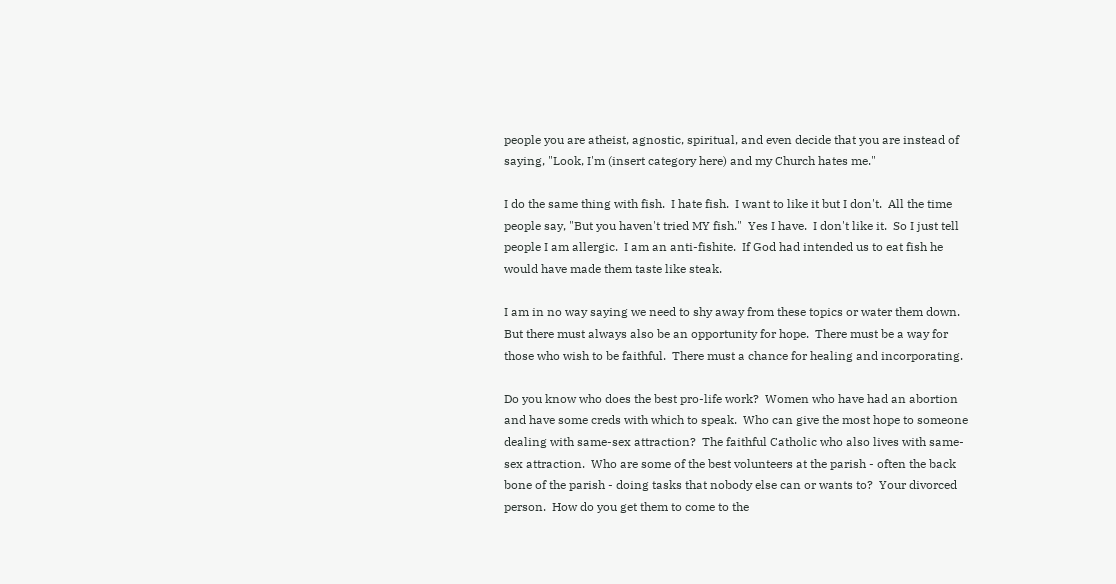people you are atheist, agnostic, spiritual, and even decide that you are instead of saying, "Look, I'm (insert category here) and my Church hates me."

I do the same thing with fish.  I hate fish.  I want to like it but I don't.  All the time people say, "But you haven't tried MY fish."  Yes I have.  I don't like it.  So I just tell people I am allergic.  I am an anti-fishite.  If God had intended us to eat fish he would have made them taste like steak.

I am in no way saying we need to shy away from these topics or water them down.  But there must always also be an opportunity for hope.  There must be a way for those who wish to be faithful.  There must a chance for healing and incorporating.

Do you know who does the best pro-life work?  Women who have had an abortion and have some creds with which to speak.  Who can give the most hope to someone dealing with same-sex attraction?  The faithful Catholic who also lives with same-sex attraction.  Who are some of the best volunteers at the parish - often the back bone of the parish - doing tasks that nobody else can or wants to?  Your divorced person.  How do you get them to come to the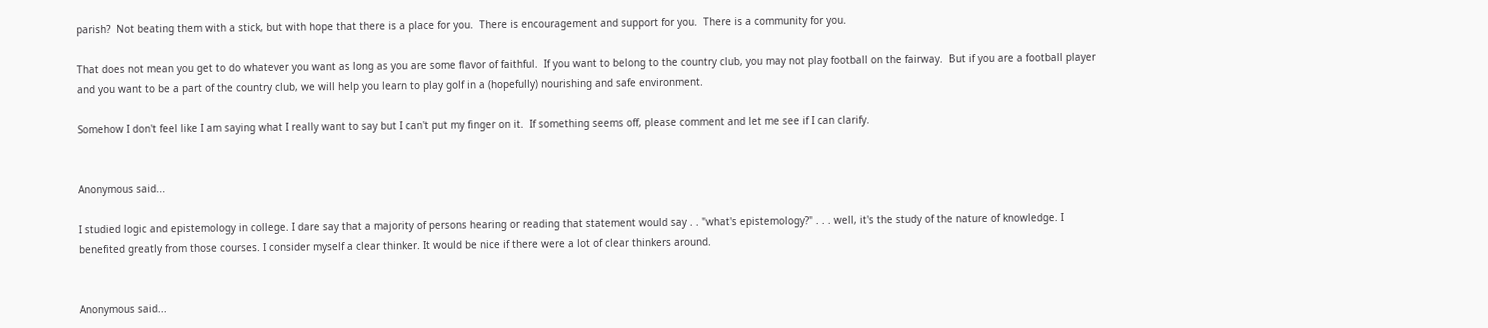parish?  Not beating them with a stick, but with hope that there is a place for you.  There is encouragement and support for you.  There is a community for you.

That does not mean you get to do whatever you want as long as you are some flavor of faithful.  If you want to belong to the country club, you may not play football on the fairway.  But if you are a football player and you want to be a part of the country club, we will help you learn to play golf in a (hopefully) nourishing and safe environment.

Somehow I don't feel like I am saying what I really want to say but I can't put my finger on it.  If something seems off, please comment and let me see if I can clarify.


Anonymous said...

I studied logic and epistemology in college. I dare say that a majority of persons hearing or reading that statement would say . . "what's epistemology?" . . . well, it's the study of the nature of knowledge. I benefited greatly from those courses. I consider myself a clear thinker. It would be nice if there were a lot of clear thinkers around.


Anonymous said...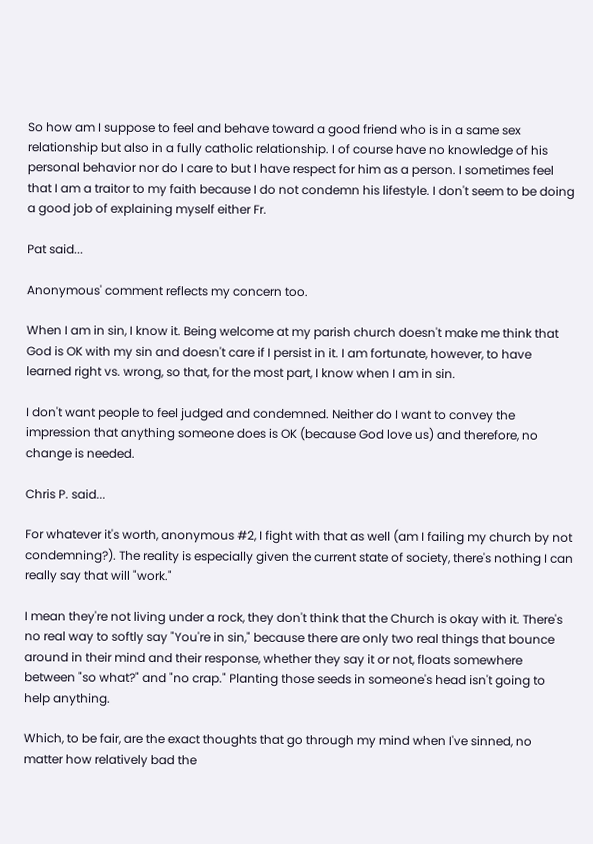So how am I suppose to feel and behave toward a good friend who is in a same sex relationship but also in a fully catholic relationship. I of course have no knowledge of his personal behavior nor do I care to but I have respect for him as a person. I sometimes feel that I am a traitor to my faith because I do not condemn his lifestyle. I don't seem to be doing a good job of explaining myself either Fr.

Pat said...

Anonymous' comment reflects my concern too.

When I am in sin, I know it. Being welcome at my parish church doesn't make me think that God is OK with my sin and doesn't care if I persist in it. I am fortunate, however, to have learned right vs. wrong, so that, for the most part, I know when I am in sin.

I don't want people to feel judged and condemned. Neither do I want to convey the impression that anything someone does is OK (because God love us) and therefore, no change is needed.

Chris P. said...

For whatever it's worth, anonymous #2, I fight with that as well (am I failing my church by not condemning?). The reality is especially given the current state of society, there's nothing I can really say that will "work."

I mean they're not living under a rock, they don't think that the Church is okay with it. There's no real way to softly say "You're in sin," because there are only two real things that bounce around in their mind and their response, whether they say it or not, floats somewhere between "so what?" and "no crap." Planting those seeds in someone's head isn't going to help anything.

Which, to be fair, are the exact thoughts that go through my mind when I've sinned, no matter how relatively bad the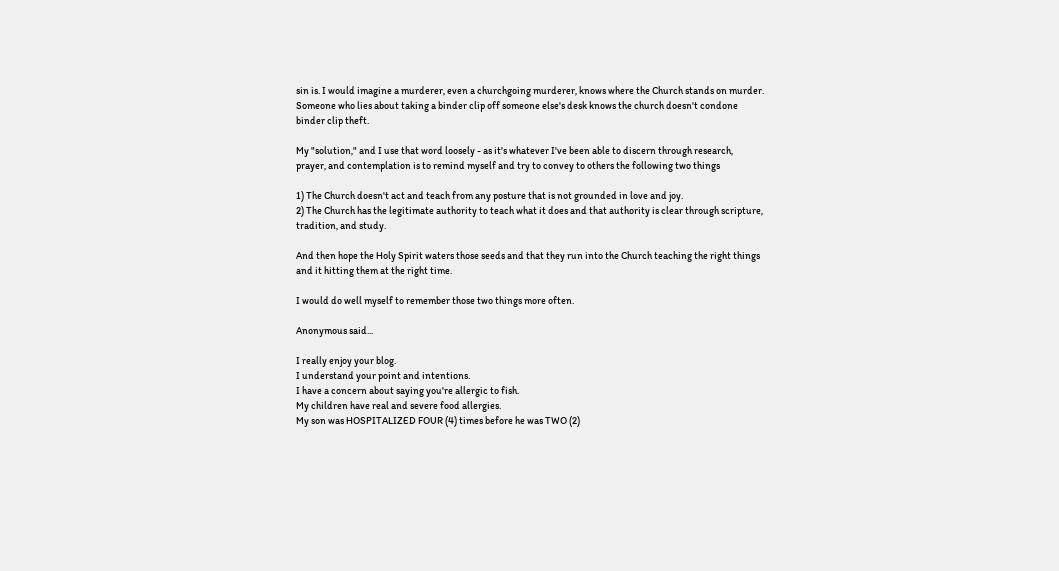sin is. I would imagine a murderer, even a churchgoing murderer, knows where the Church stands on murder. Someone who lies about taking a binder clip off someone else's desk knows the church doesn't condone binder clip theft.

My "solution," and I use that word loosely - as it's whatever I've been able to discern through research, prayer, and contemplation is to remind myself and try to convey to others the following two things

1) The Church doesn't act and teach from any posture that is not grounded in love and joy.
2) The Church has the legitimate authority to teach what it does and that authority is clear through scripture, tradition, and study.

And then hope the Holy Spirit waters those seeds and that they run into the Church teaching the right things and it hitting them at the right time.

I would do well myself to remember those two things more often.

Anonymous said...

I really enjoy your blog.
I understand your point and intentions.
I have a concern about saying you're allergic to fish.
My children have real and severe food allergies.
My son was HOSPITALIZED FOUR (4) times before he was TWO (2)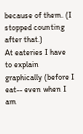because of them. (I stopped counting after that.)
At eateries I have to explain graphically (before I eat-- even when I am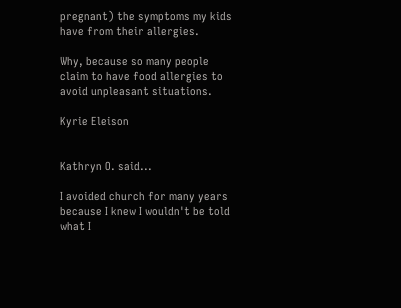pregnant) the symptoms my kids have from their allergies.

Why, because so many people claim to have food allergies to avoid unpleasant situations.

Kyrie Eleison


Kathryn O. said...

I avoided church for many years because I knew I wouldn't be told what I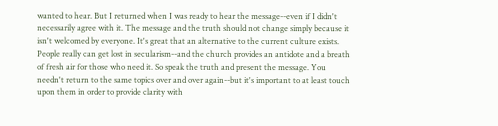wanted to hear. But I returned when I was ready to hear the message--even if I didn't necessarily agree with it. The message and the truth should not change simply because it isn't welcomed by everyone. It's great that an alternative to the current culture exists. People really can get lost in secularism--and the church provides an antidote and a breath of fresh air for those who need it. So speak the truth and present the message. You needn't return to the same topics over and over again--but it's important to at least touch upon them in order to provide clarity with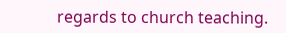regards to church teaching.